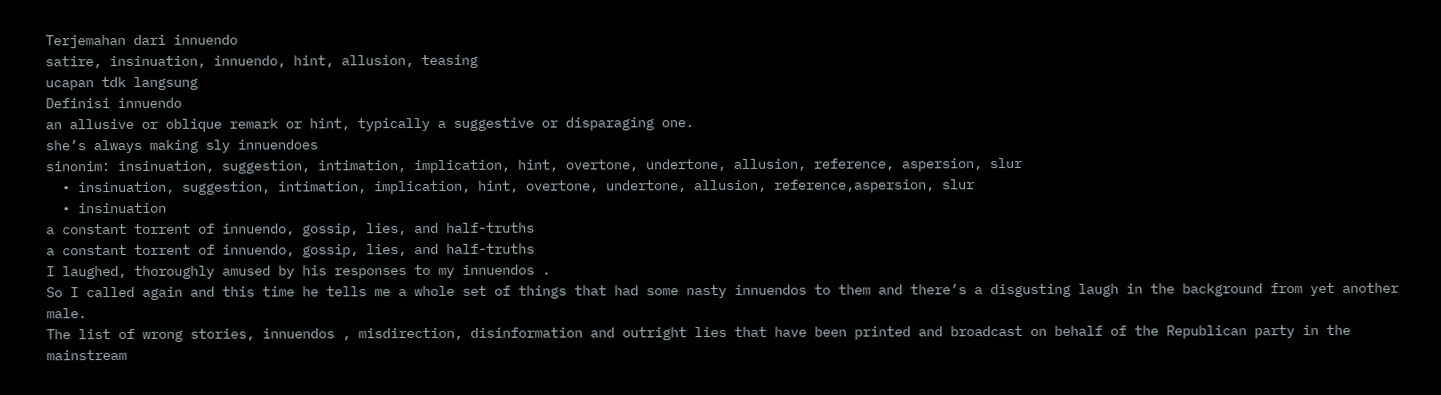Terjemahan dari innuendo
satire, insinuation, innuendo, hint, allusion, teasing
ucapan tdk langsung
Definisi innuendo
an allusive or oblique remark or hint, typically a suggestive or disparaging one.
she’s always making sly innuendoes
sinonim: insinuation, suggestion, intimation, implication, hint, overtone, undertone, allusion, reference, aspersion, slur
  • insinuation, suggestion, intimation, implication, hint, overtone, undertone, allusion, reference,aspersion, slur
  • insinuation
a constant torrent of innuendo, gossip, lies, and half-truths
a constant torrent of innuendo, gossip, lies, and half-truths
I laughed, thoroughly amused by his responses to my innuendos .
So I called again and this time he tells me a whole set of things that had some nasty innuendos to them and there’s a disgusting laugh in the background from yet another male.
The list of wrong stories, innuendos , misdirection, disinformation and outright lies that have been printed and broadcast on behalf of the Republican party in the mainstream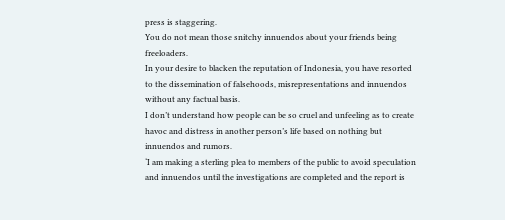press is staggering.
You do not mean those snitchy innuendos about your friends being freeloaders.
In your desire to blacken the reputation of Indonesia, you have resorted to the dissemination of falsehoods, misrepresentations and innuendos without any factual basis.
I don’t understand how people can be so cruel and unfeeling as to create havoc and distress in another person’s life based on nothing but innuendos and rumors.
‘I am making a sterling plea to members of the public to avoid speculation and innuendos until the investigations are completed and the report is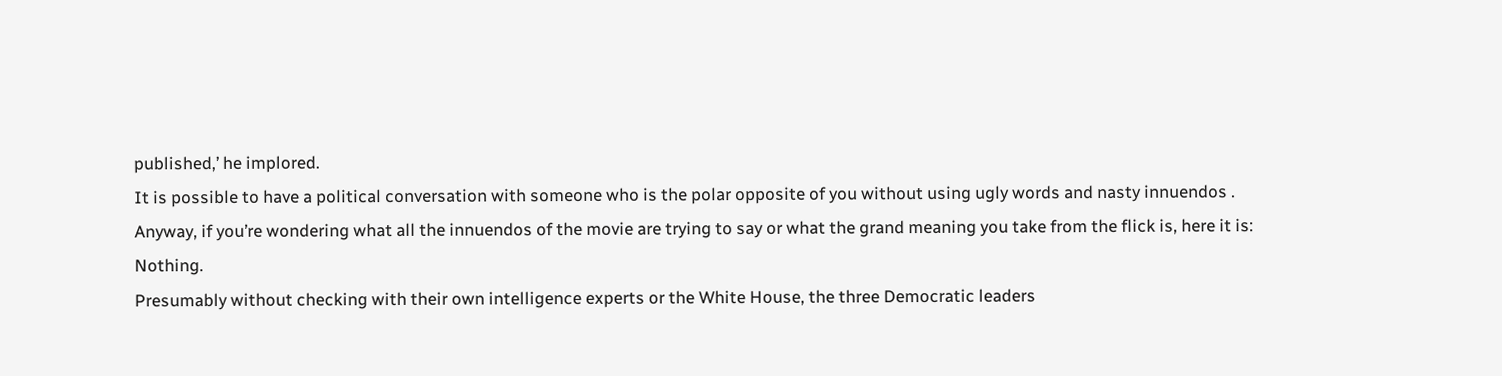published,’ he implored.
It is possible to have a political conversation with someone who is the polar opposite of you without using ugly words and nasty innuendos .
Anyway, if you’re wondering what all the innuendos of the movie are trying to say or what the grand meaning you take from the flick is, here it is: Nothing.
Presumably without checking with their own intelligence experts or the White House, the three Democratic leaders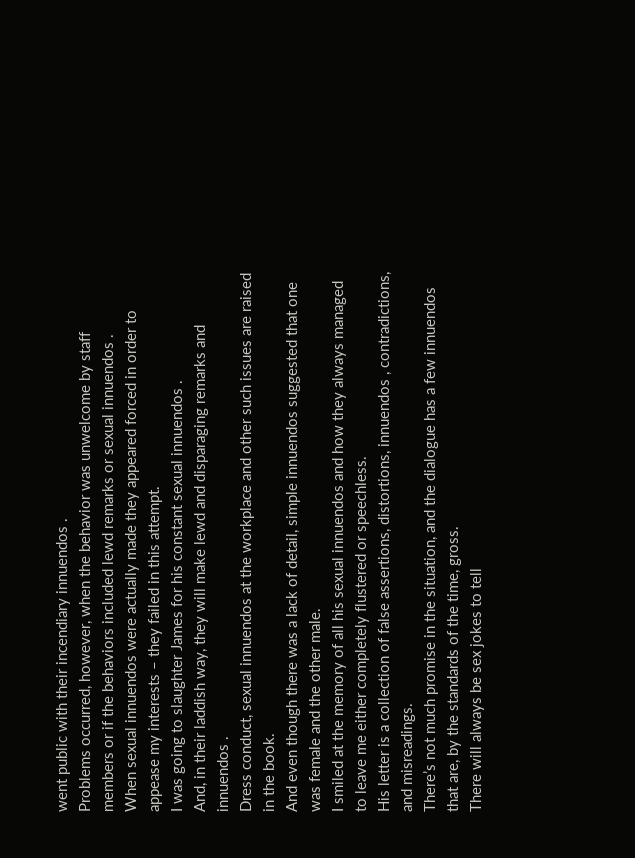went public with their incendiary innuendos .
Problems occurred, however, when the behavior was unwelcome by staff members or if the behaviors included lewd remarks or sexual innuendos .
When sexual innuendos were actually made they appeared forced in order to appease my interests – they failed in this attempt.
I was going to slaughter James for his constant sexual innuendos .
And, in their laddish way, they will make lewd and disparaging remarks and innuendos .
Dress conduct, sexual innuendos at the workplace and other such issues are raised in the book.
And even though there was a lack of detail, simple innuendos suggested that one was female and the other male.
I smiled at the memory of all his sexual innuendos and how they always managed to leave me either completely flustered or speechless.
His letter is a collection of false assertions, distortions, innuendos , contradictions, and misreadings.
There’s not much promise in the situation, and the dialogue has a few innuendos that are, by the standards of the time, gross.
There will always be sex jokes to tell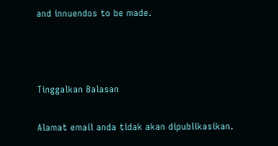and innuendos to be made.



Tinggalkan Balasan

Alamat email anda tidak akan dipublikasikan.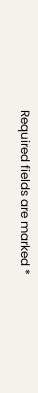Required fields are marked *